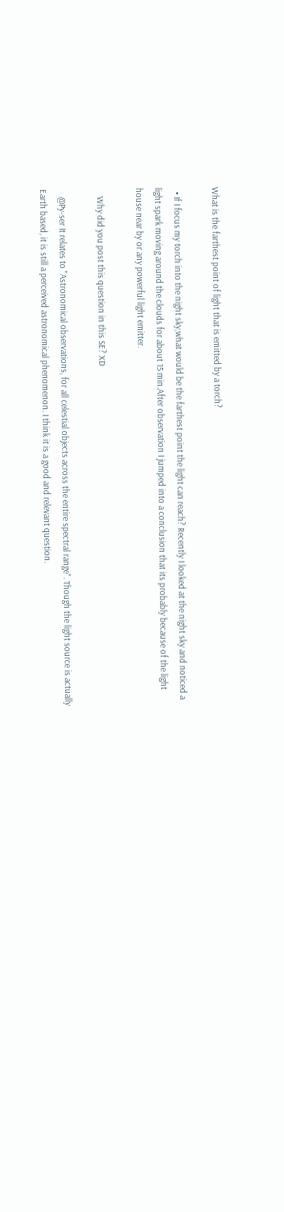What is the farthest point of light that is emitted by a torch?

  • If I focus my torch into the night sky,what would be the farthest point the light can reach? Recently I looked at the night sky and noticed a light spark moving around the clouds for about 15 min.After observation I jumped into a conclusion that its probably because of the light house near by or any powerful light emitter.

    Why did you post this question in this SE? XD

    @Py-ser It relates to "Astronomical observations, for all celestial objects across the entire spectral range". Though the light source is actually Earth based, it is still a perceived astronomical phenomenon. I think it is a good and relevant question.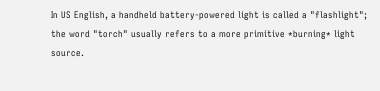In US English, a handheld battery-powered light is called a "flashlight"; the word "torch" usually refers to a more primitive *burning* light source.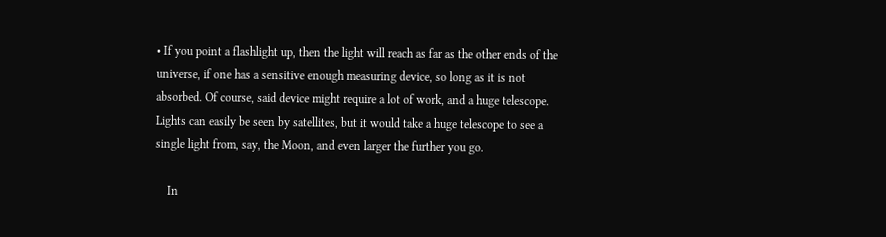• If you point a flashlight up, then the light will reach as far as the other ends of the universe, if one has a sensitive enough measuring device, so long as it is not absorbed. Of course, said device might require a lot of work, and a huge telescope. Lights can easily be seen by satellites, but it would take a huge telescope to see a single light from, say, the Moon, and even larger the further you go.

    In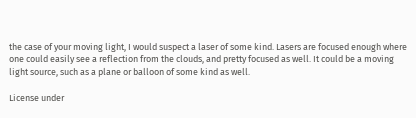the case of your moving light, I would suspect a laser of some kind. Lasers are focused enough where one could easily see a reflection from the clouds, and pretty focused as well. It could be a moving light source, such as a plane or balloon of some kind as well.

License under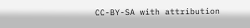CC-BY-SA with attribution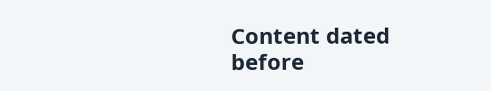Content dated before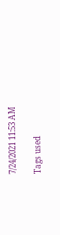7/24/2021 11:53 AM

Tags used